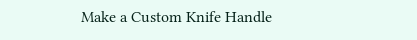Make a Custom Knife Handle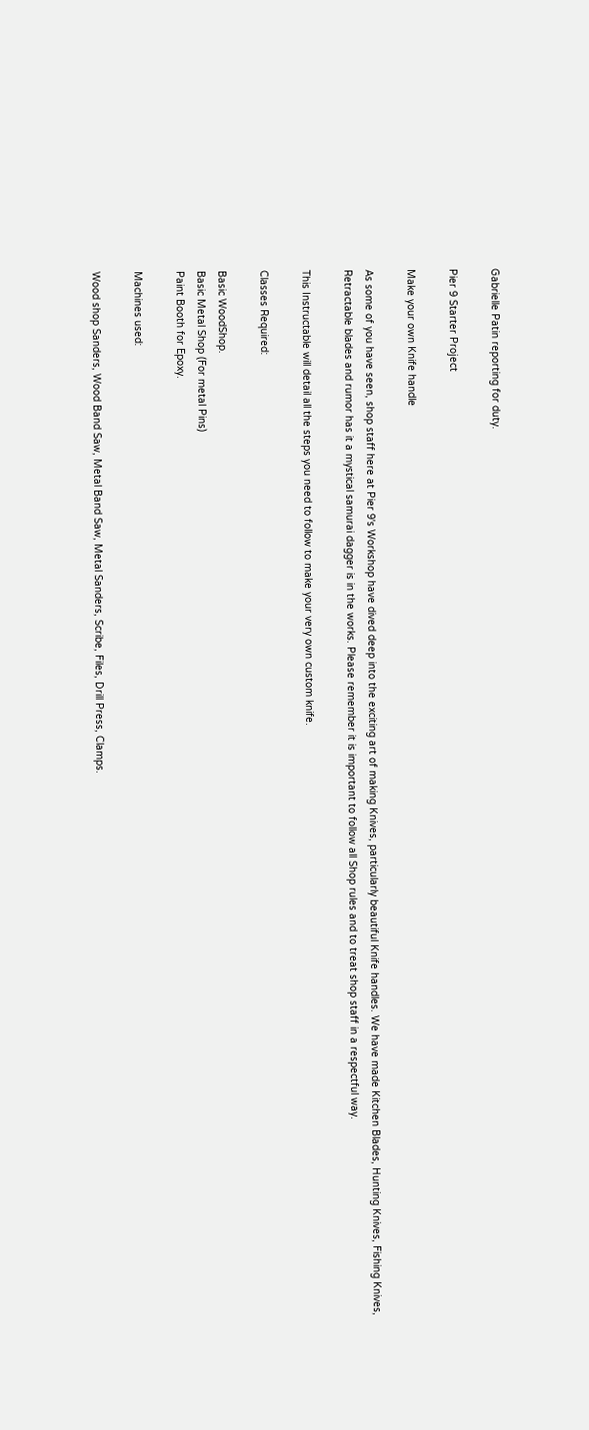Gabrielle Patin reporting for duty.

Pier 9 Starter Project

Make your own Knife handle

As some of you have seen, shop staff here at Pier 9's Workshop have dived deep into the exciting art of making Knives, particularly beautiful Knife handles. We have made Kitchen Blades, Hunting Knives, Fishing Knives, Retractable blades and rumor has it a mystical samurai dagger is in the works. Please remember it is important to follow all Shop rules and to treat shop staff in a respectful way.

This Instructable will detail all the steps you need to follow to make your very own custom knife.

Classes Required:

Basic WoodShop.
Basic Metal Shop (For metal Pins)
Paint Booth for Epoxy.

Machines used:

Wood shop Sanders, Wood Band Saw, Metal Band Saw, Metal Sanders, Scribe, Files, Drill Press, Clamps.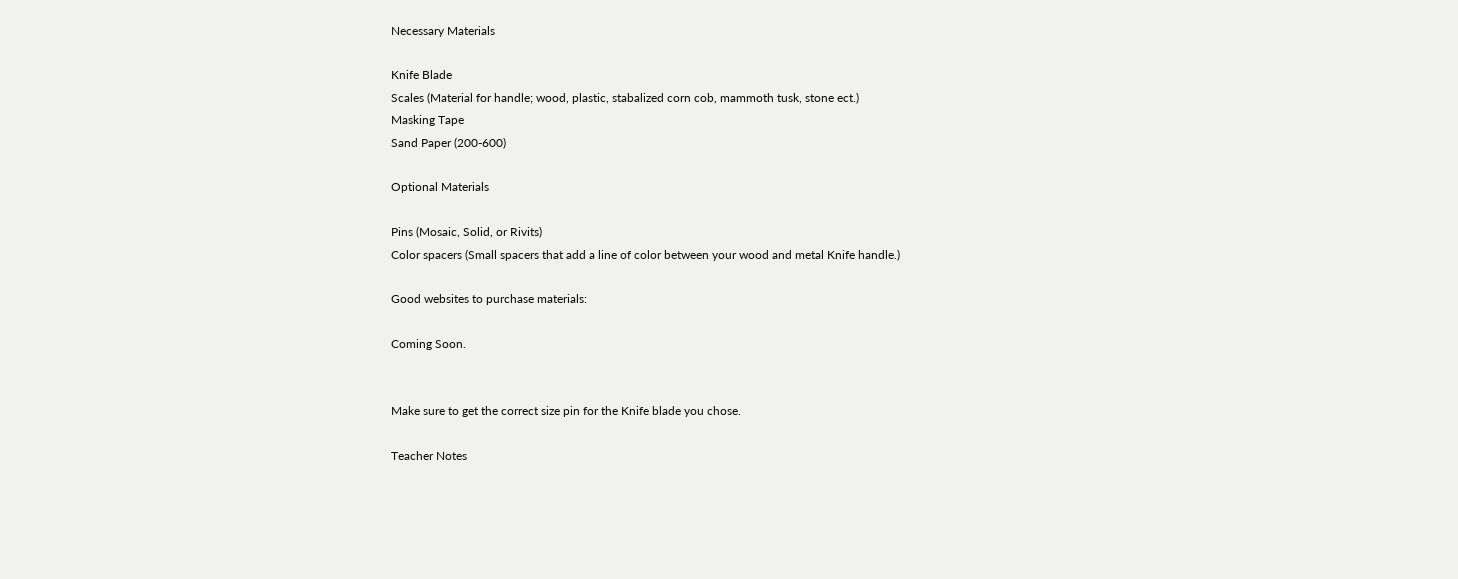Necessary Materials

Knife Blade
Scales (Material for handle; wood, plastic, stabalized corn cob, mammoth tusk, stone ect.)
Masking Tape
Sand Paper (200-600)

Optional Materials

Pins (Mosaic, Solid, or Rivits)
Color spacers (Small spacers that add a line of color between your wood and metal Knife handle.)

Good websites to purchase materials:

Coming Soon.


Make sure to get the correct size pin for the Knife blade you chose.

Teacher Notes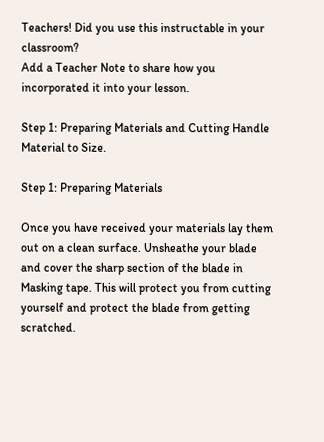Teachers! Did you use this instructable in your classroom?
Add a Teacher Note to share how you incorporated it into your lesson.

Step 1: Preparing Materials and Cutting Handle Material to Size.

Step 1: Preparing Materials

Once you have received your materials lay them out on a clean surface. Unsheathe your blade and cover the sharp section of the blade in Masking tape. This will protect you from cutting yourself and protect the blade from getting scratched.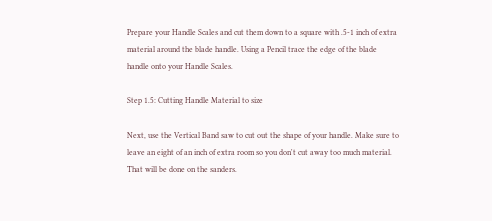Prepare your Handle Scales and cut them down to a square with .5-1 inch of extra material around the blade handle. Using a Pencil trace the edge of the blade handle onto your Handle Scales.

Step 1.5: Cutting Handle Material to size

Next, use the Vertical Band saw to cut out the shape of your handle. Make sure to leave an eight of an inch of extra room so you don't cut away too much material. That will be done on the sanders.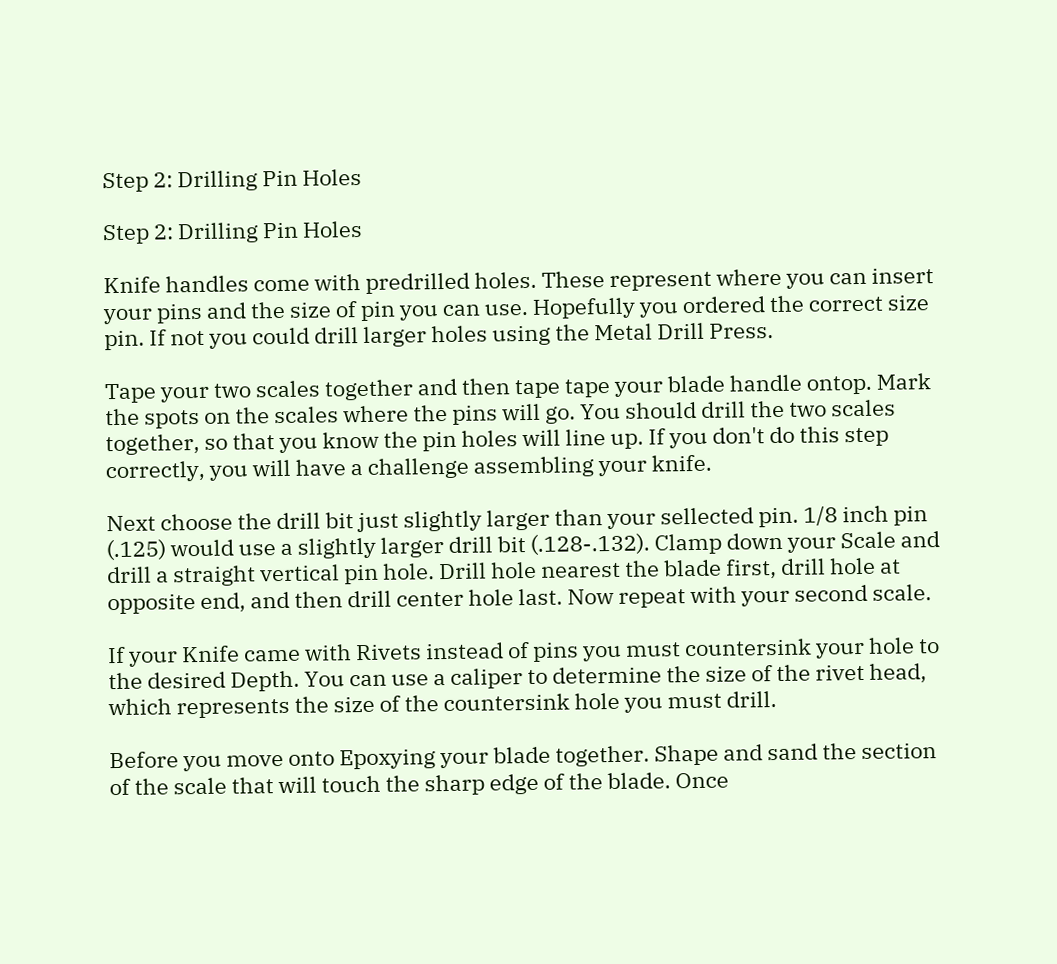Step 2: Drilling Pin Holes

Step 2: Drilling Pin Holes

Knife handles come with predrilled holes. These represent where you can insert your pins and the size of pin you can use. Hopefully you ordered the correct size pin. If not you could drill larger holes using the Metal Drill Press.

Tape your two scales together and then tape tape your blade handle ontop. Mark the spots on the scales where the pins will go. You should drill the two scales together, so that you know the pin holes will line up. If you don't do this step correctly, you will have a challenge assembling your knife.

Next choose the drill bit just slightly larger than your sellected pin. 1/8 inch pin (.125) would use a slightly larger drill bit (.128-.132). Clamp down your Scale and drill a straight vertical pin hole. Drill hole nearest the blade first, drill hole at opposite end, and then drill center hole last. Now repeat with your second scale.

If your Knife came with Rivets instead of pins you must countersink your hole to the desired Depth. You can use a caliper to determine the size of the rivet head, which represents the size of the countersink hole you must drill.

Before you move onto Epoxying your blade together. Shape and sand the section of the scale that will touch the sharp edge of the blade. Once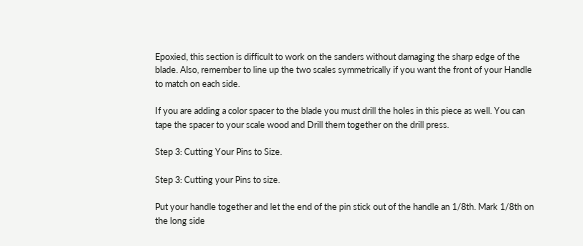Epoxied, this section is difficult to work on the sanders without damaging the sharp edge of the blade. Also, remember to line up the two scales symmetrically if you want the front of your Handle to match on each side.

If you are adding a color spacer to the blade you must drill the holes in this piece as well. You can tape the spacer to your scale wood and Drill them together on the drill press.

Step 3: Cutting Your Pins to Size.

Step 3: Cutting your Pins to size.

Put your handle together and let the end of the pin stick out of the handle an 1/8th. Mark 1/8th on the long side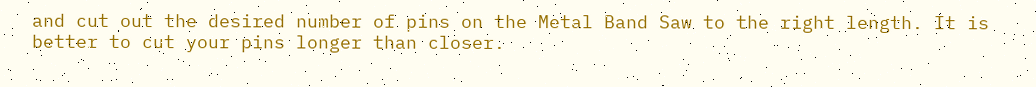and cut out the desired number of pins on the Metal Band Saw to the right length. It is better to cut your pins longer than closer.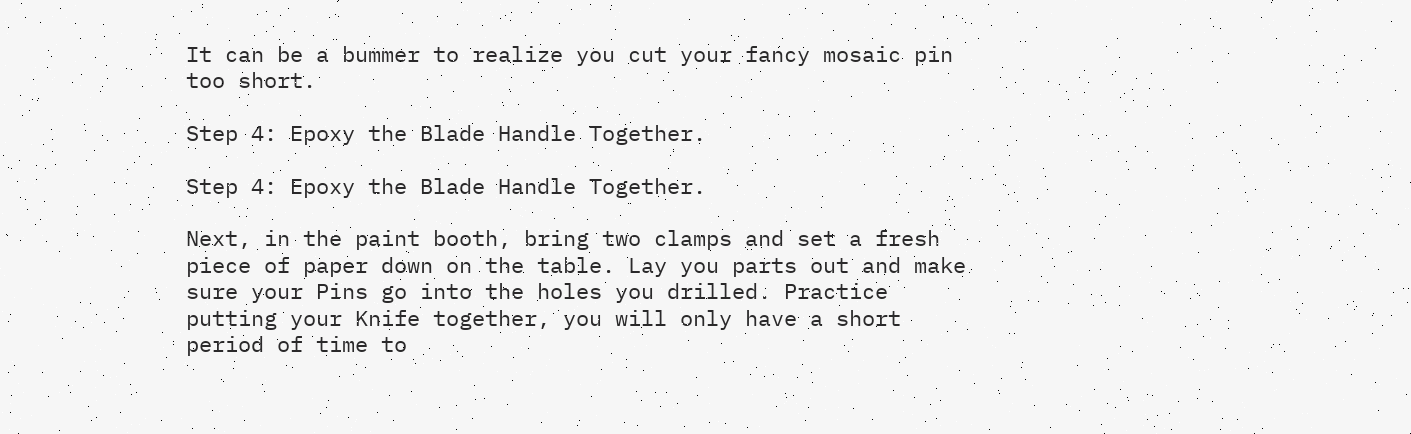It can be a bummer to realize you cut your fancy mosaic pin too short.

Step 4: Epoxy the Blade Handle Together.

Step 4: Epoxy the Blade Handle Together.

Next, in the paint booth, bring two clamps and set a fresh piece of paper down on the table. Lay you parts out and make sure your Pins go into the holes you drilled. Practice putting your Knife together, you will only have a short period of time to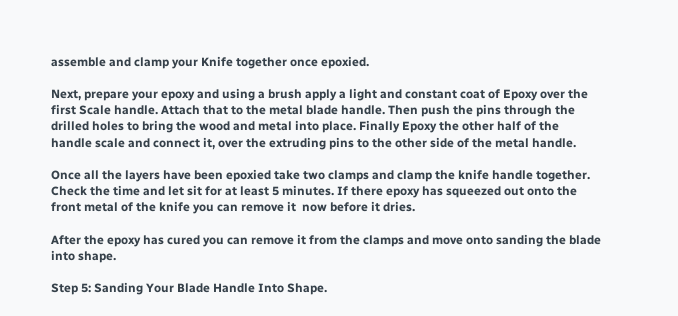assemble and clamp your Knife together once epoxied.

Next, prepare your epoxy and using a brush apply a light and constant coat of Epoxy over the first Scale handle. Attach that to the metal blade handle. Then push the pins through the drilled holes to bring the wood and metal into place. Finally Epoxy the other half of the handle scale and connect it, over the extruding pins to the other side of the metal handle.

Once all the layers have been epoxied take two clamps and clamp the knife handle together. Check the time and let sit for at least 5 minutes. If there epoxy has squeezed out onto the front metal of the knife you can remove it  now before it dries.

After the epoxy has cured you can remove it from the clamps and move onto sanding the blade into shape.

Step 5: Sanding Your Blade Handle Into Shape.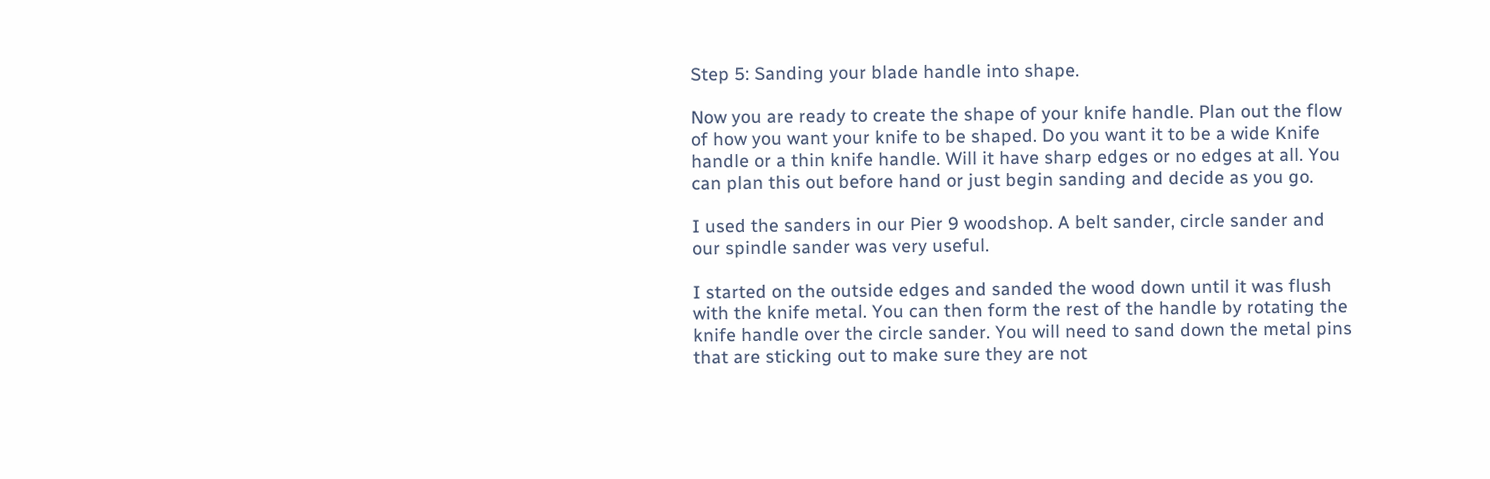Step 5: Sanding your blade handle into shape.

Now you are ready to create the shape of your knife handle. Plan out the flow of how you want your knife to be shaped. Do you want it to be a wide Knife handle or a thin knife handle. Will it have sharp edges or no edges at all. You can plan this out before hand or just begin sanding and decide as you go.

I used the sanders in our Pier 9 woodshop. A belt sander, circle sander and our spindle sander was very useful.

I started on the outside edges and sanded the wood down until it was flush with the knife metal. You can then form the rest of the handle by rotating the knife handle over the circle sander. You will need to sand down the metal pins that are sticking out to make sure they are not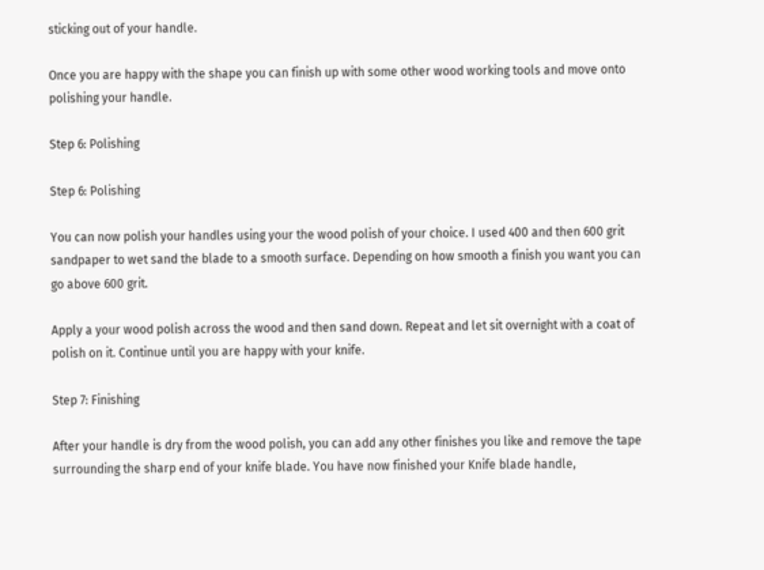sticking out of your handle.

Once you are happy with the shape you can finish up with some other wood working tools and move onto polishing your handle.

Step 6: Polishing

Step 6: Polishing

You can now polish your handles using your the wood polish of your choice. I used 400 and then 600 grit sandpaper to wet sand the blade to a smooth surface. Depending on how smooth a finish you want you can go above 600 grit.

Apply a your wood polish across the wood and then sand down. Repeat and let sit overnight with a coat of polish on it. Continue until you are happy with your knife.

Step 7: Finishing

After your handle is dry from the wood polish, you can add any other finishes you like and remove the tape surrounding the sharp end of your knife blade. You have now finished your Knife blade handle,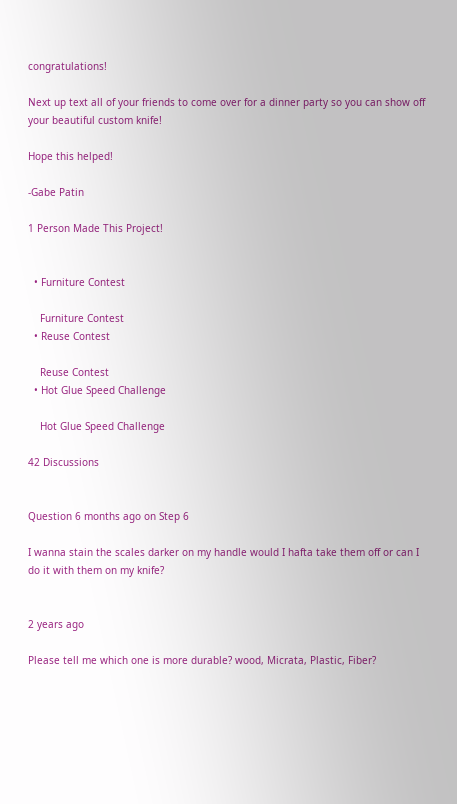congratulations!

Next up text all of your friends to come over for a dinner party so you can show off your beautiful custom knife!

Hope this helped!

-Gabe Patin

1 Person Made This Project!


  • Furniture Contest

    Furniture Contest
  • Reuse Contest

    Reuse Contest
  • Hot Glue Speed Challenge

    Hot Glue Speed Challenge

42 Discussions


Question 6 months ago on Step 6

I wanna stain the scales darker on my handle would I hafta take them off or can I do it with them on my knife?


2 years ago

Please tell me which one is more durable? wood, Micrata, Plastic, Fiber?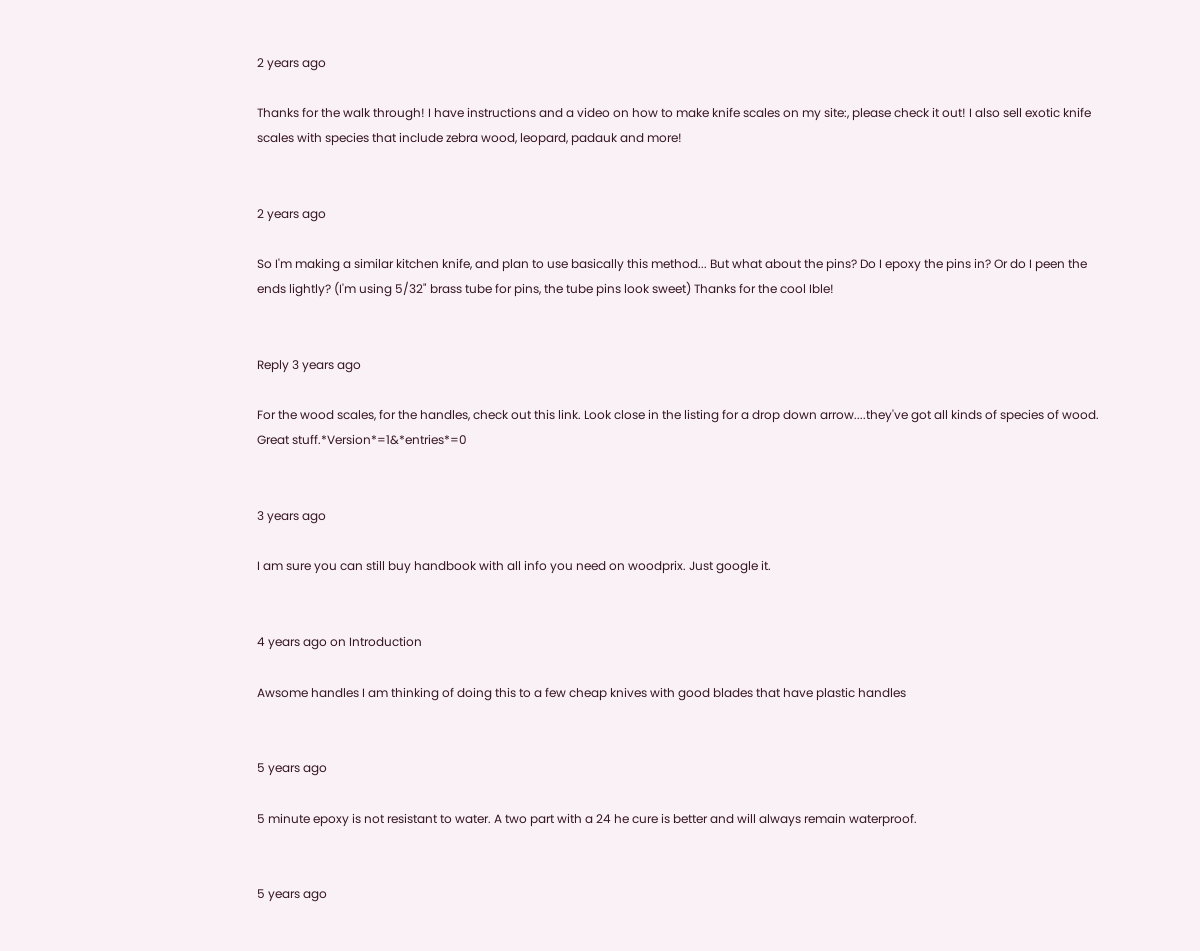2 years ago

Thanks for the walk through! I have instructions and a video on how to make knife scales on my site:, please check it out! I also sell exotic knife scales with species that include zebra wood, leopard, padauk and more!


2 years ago

So I'm making a similar kitchen knife, and plan to use basically this method... But what about the pins? Do I epoxy the pins in? Or do I peen the ends lightly? (I'm using 5/32" brass tube for pins, the tube pins look sweet) Thanks for the cool Ible!


Reply 3 years ago

For the wood scales, for the handles, check out this link. Look close in the listing for a drop down arrow....they've got all kinds of species of wood. Great stuff.*Version*=1&*entries*=0


3 years ago

I am sure you can still buy handbook with all info you need on woodprix. Just google it.


4 years ago on Introduction

Awsome handles I am thinking of doing this to a few cheap knives with good blades that have plastic handles


5 years ago

5 minute epoxy is not resistant to water. A two part with a 24 he cure is better and will always remain waterproof.


5 years ago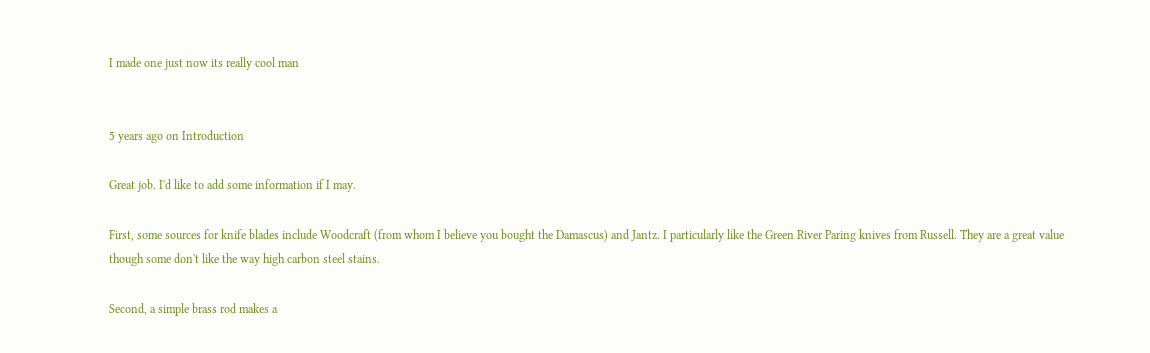I made one just now its really cool man


5 years ago on Introduction

Great job. I'd like to add some information if I may.

First, some sources for knife blades include Woodcraft (from whom I believe you bought the Damascus) and Jantz. I particularly like the Green River Paring knives from Russell. They are a great value though some don't like the way high carbon steel stains.

Second, a simple brass rod makes a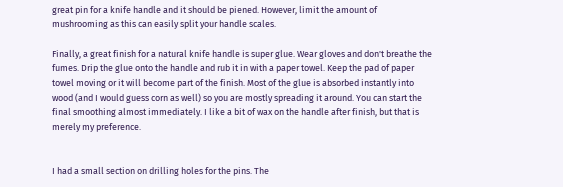great pin for a knife handle and it should be piened. However, limit the amount of mushrooming as this can easily split your handle scales.

Finally, a great finish for a natural knife handle is super glue. Wear gloves and don't breathe the fumes. Drip the glue onto the handle and rub it in with a paper towel. Keep the pad of paper towel moving or it will become part of the finish. Most of the glue is absorbed instantly into wood (and I would guess corn as well) so you are mostly spreading it around. You can start the final smoothing almost immediately. I like a bit of wax on the handle after finish, but that is merely my preference.


I had a small section on drilling holes for the pins. The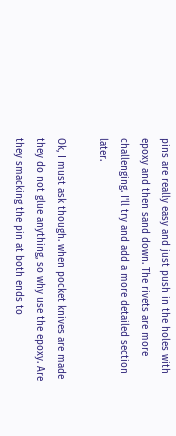pins are really easy and just push in the holes with epoxy and then sand down. The rivets are more challenging. I'll try and add a more detailed section later.

Ok, I must ask though. when pocket knives are made they do not glue anything, so why use the epoxy. Are they smacking the pin at both ends to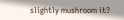slightly mushroom it?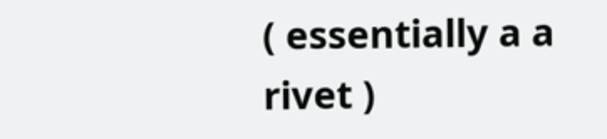( essentially a a rivet )